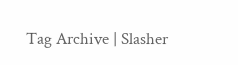Tag Archive | Slasher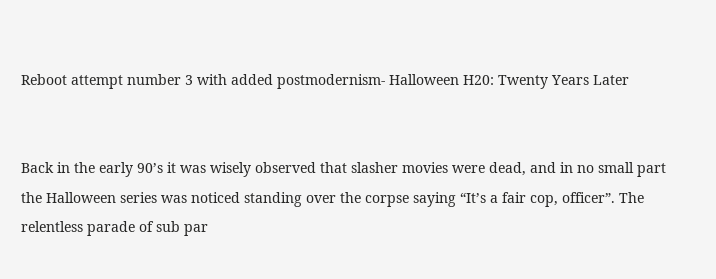Reboot attempt number 3 with added postmodernism- Halloween H20: Twenty Years Later


Back in the early 90’s it was wisely observed that slasher movies were dead, and in no small part the Halloween series was noticed standing over the corpse saying “It’s a fair cop, officer”. The relentless parade of sub par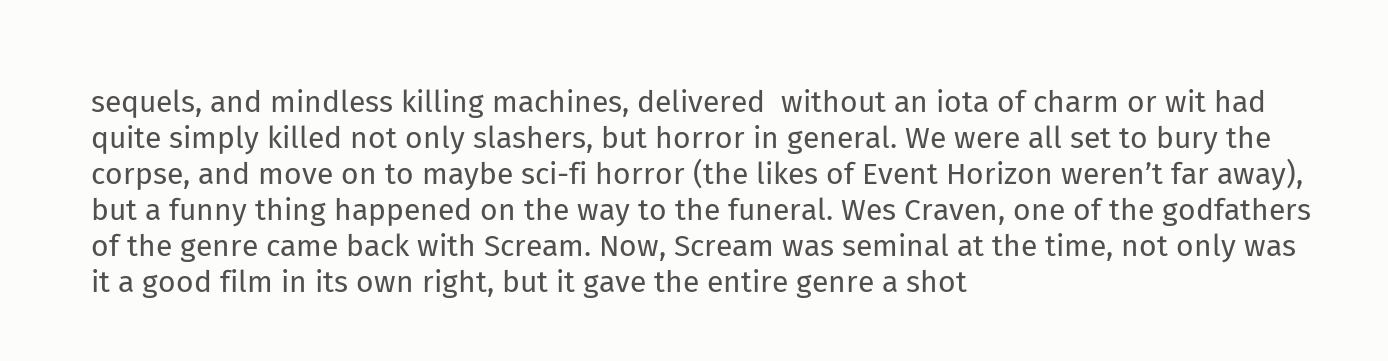sequels, and mindless killing machines, delivered  without an iota of charm or wit had quite simply killed not only slashers, but horror in general. We were all set to bury the corpse, and move on to maybe sci-fi horror (the likes of Event Horizon weren’t far away), but a funny thing happened on the way to the funeral. Wes Craven, one of the godfathers of the genre came back with Scream. Now, Scream was seminal at the time, not only was it a good film in its own right, but it gave the entire genre a shot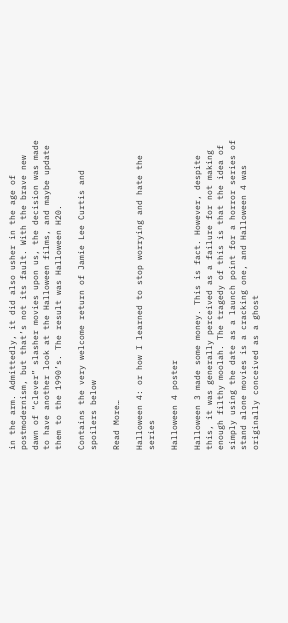in the arm. Admittedly, it did also usher in the age of postmodernism, but that’s not its fault. With the brave new dawn of “clever” slasher movies upon us, the decision was made to have another look at the Halloween films, and maybe update them to the 1990’s. The result was Halloween H20.

Contains the very welcome return of Jamie Lee Curtis and spoilers below

Read More…

Halloween 4: or how I learned to stop worrying and hate the series

Halloween 4 poster

Halloween 3 made some money. This is fact. However, despite this, it was generally perceived as a failure for not making enough filthy moolah. The tragedy of this is that the idea of simply using the date as a launch point for a horror series of stand alone movies is a cracking one, and Halloween 4 was originally conceived as a ghost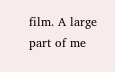film. A large part of me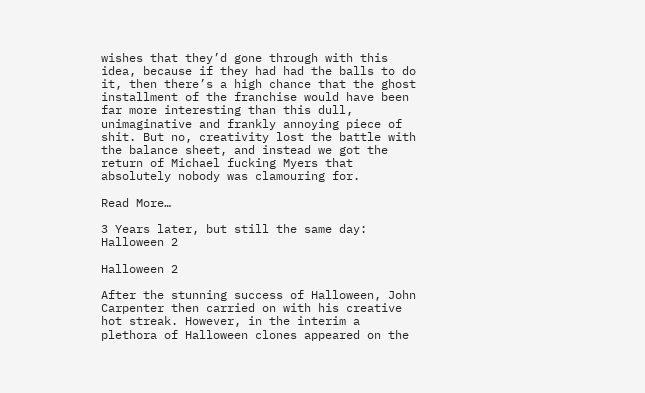wishes that they’d gone through with this idea, because if they had had the balls to do it, then there’s a high chance that the ghost installment of the franchise would have been far more interesting than this dull, unimaginative and frankly annoying piece of shit. But no, creativity lost the battle with the balance sheet, and instead we got the return of Michael fucking Myers that absolutely nobody was clamouring for.

Read More…

3 Years later, but still the same day: Halloween 2

Halloween 2

After the stunning success of Halloween, John Carpenter then carried on with his creative hot streak. However, in the interim a plethora of Halloween clones appeared on the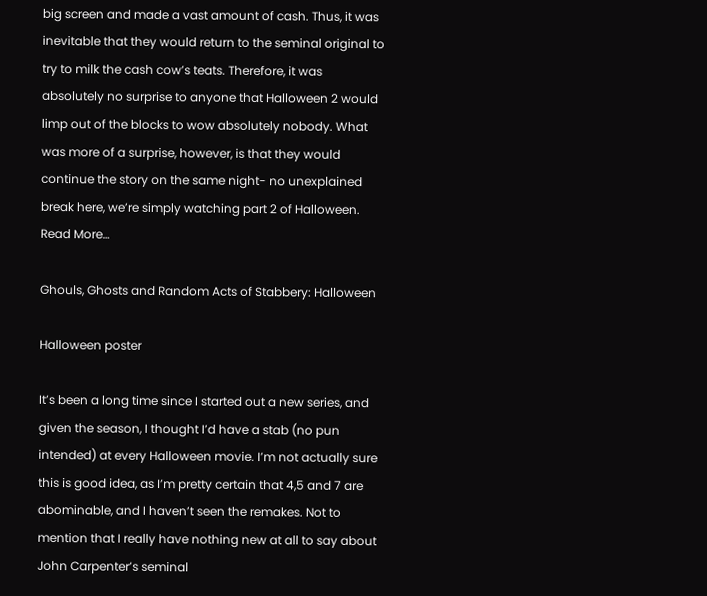big screen and made a vast amount of cash. Thus, it was inevitable that they would return to the seminal original to try to milk the cash cow’s teats. Therefore, it was absolutely no surprise to anyone that Halloween 2 would limp out of the blocks to wow absolutely nobody. What was more of a surprise, however, is that they would continue the story on the same night- no unexplained break here, we’re simply watching part 2 of Halloween. Read More…

Ghouls, Ghosts and Random Acts of Stabbery: Halloween

Halloween poster

It’s been a long time since I started out a new series, and given the season, I thought I’d have a stab (no pun intended) at every Halloween movie. I’m not actually sure this is good idea, as I’m pretty certain that 4,5 and 7 are abominable, and I haven’t seen the remakes. Not to mention that I really have nothing new at all to say about John Carpenter’s seminal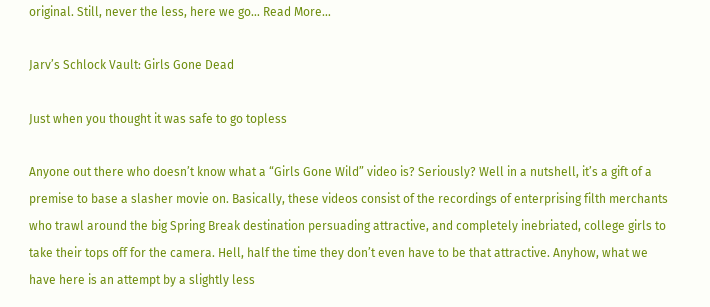original. Still, never the less, here we go… Read More…

Jarv’s Schlock Vault: Girls Gone Dead

Just when you thought it was safe to go topless

Anyone out there who doesn’t know what a “Girls Gone Wild” video is? Seriously? Well in a nutshell, it’s a gift of a premise to base a slasher movie on. Basically, these videos consist of the recordings of enterprising filth merchants who trawl around the big Spring Break destination persuading attractive, and completely inebriated, college girls to take their tops off for the camera. Hell, half the time they don’t even have to be that attractive. Anyhow, what we have here is an attempt by a slightly less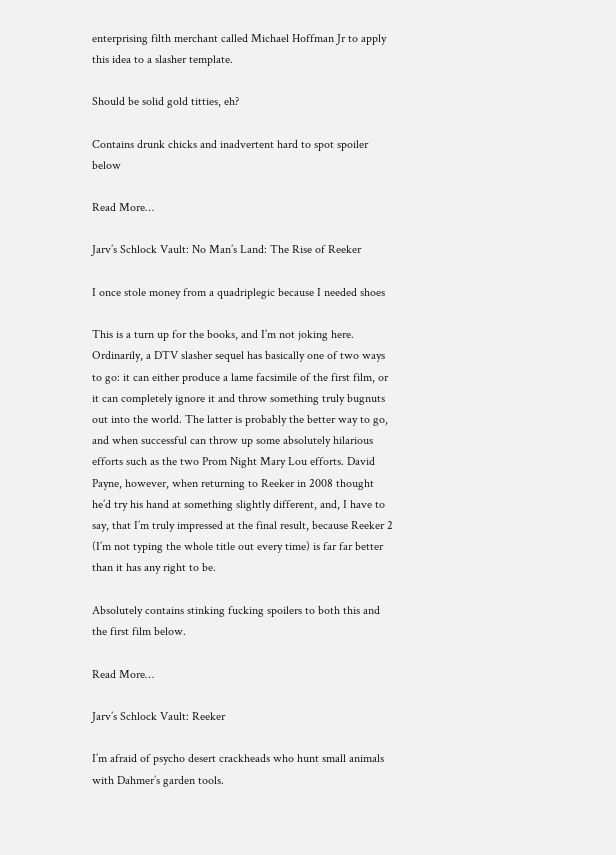enterprising filth merchant called Michael Hoffman Jr to apply this idea to a slasher template.

Should be solid gold titties, eh?

Contains drunk chicks and inadvertent hard to spot spoiler below

Read More…

Jarv’s Schlock Vault: No Man’s Land: The Rise of Reeker

I once stole money from a quadriplegic because I needed shoes

This is a turn up for the books, and I’m not joking here. Ordinarily, a DTV slasher sequel has basically one of two ways to go: it can either produce a lame facsimile of the first film, or it can completely ignore it and throw something truly bugnuts out into the world. The latter is probably the better way to go, and when successful can throw up some absolutely hilarious efforts such as the two Prom Night Mary Lou efforts. David Payne, however, when returning to Reeker in 2008 thought he’d try his hand at something slightly different, and, I have to say, that I’m truly impressed at the final result, because Reeker 2 (I’m not typing the whole title out every time) is far far better than it has any right to be.

Absolutely contains stinking fucking spoilers to both this and the first film below.

Read More…

Jarv’s Schlock Vault: Reeker

I’m afraid of psycho desert crackheads who hunt small animals with Dahmer’s garden tools.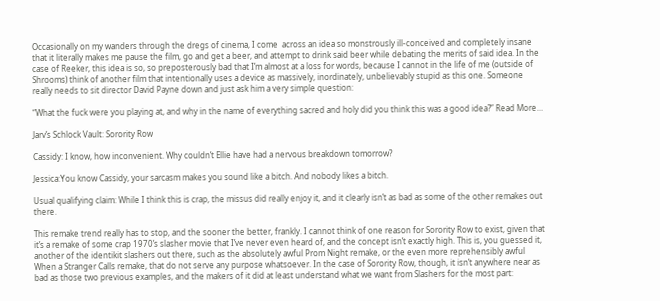Occasionally on my wanders through the dregs of cinema, I come  across an idea so monstrously ill-conceived and completely insane that it literally makes me pause the film, go and get a beer, and attempt to drink said beer while debating the merits of said idea. In the  case of Reeker, this idea is so, so preposterously bad that I’m almost at a loss for words, because I cannot in the life of me (outside of Shrooms) think of another film that intentionally uses a device as massively, inordinately, unbelievably stupid as this one. Someone really needs to sit director David Payne down and just ask him a very simple question:

“What the fuck were you playing at, and why in the name of everything sacred and holy did you think this was a good idea?” Read More…

Jarv’s Schlock Vault: Sorority Row

Cassidy: I know, how inconvenient. Why couldn’t Ellie have had a nervous breakdown tomorrow?

Jessica:You know Cassidy, your sarcasm makes you sound like a bitch. And nobody likes a bitch.

Usual qualifying claim: While I think this is crap, the missus did really enjoy it, and it clearly isn’t as bad as some of the other remakes out there.

This remake trend really has to stop, and the sooner the better, frankly. I cannot think of one reason for Sorority Row to exist, given that it’s a remake of some crap 1970’s slasher movie that I’ve never even heard of, and the concept isn’t exactly high. This is, you guessed it, another of the identikit slashers out there, such as the absolutely awful Prom Night remake, or the even more reprehensibly awful When a Stranger Calls remake, that do not serve any purpose whatsoever. In the case of Sorority Row, though, it isn’t anywhere near as bad as those two previous examples, and the makers of it did at least understand what we want from Slashers for the most part: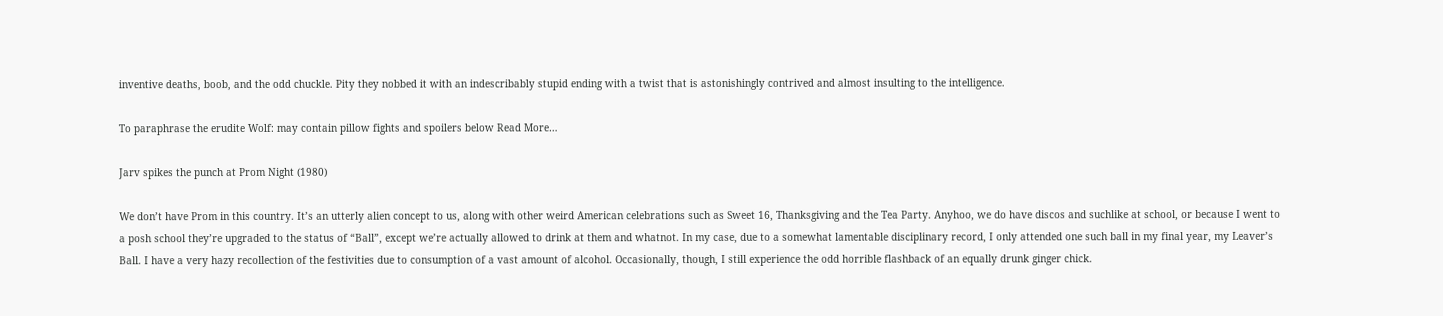inventive deaths, boob, and the odd chuckle. Pity they nobbed it with an indescribably stupid ending with a twist that is astonishingly contrived and almost insulting to the intelligence.

To paraphrase the erudite Wolf: may contain pillow fights and spoilers below Read More…

Jarv spikes the punch at Prom Night (1980)

We don’t have Prom in this country. It’s an utterly alien concept to us, along with other weird American celebrations such as Sweet 16, Thanksgiving and the Tea Party. Anyhoo, we do have discos and suchlike at school, or because I went to a posh school they’re upgraded to the status of “Ball”, except we’re actually allowed to drink at them and whatnot. In my case, due to a somewhat lamentable disciplinary record, I only attended one such ball in my final year, my Leaver’s Ball. I have a very hazy recollection of the festivities due to consumption of a vast amount of alcohol. Occasionally, though, I still experience the odd horrible flashback of an equally drunk ginger chick.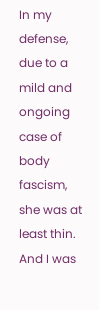In my defense, due to a mild and ongoing case of body fascism, she was at least thin. And I was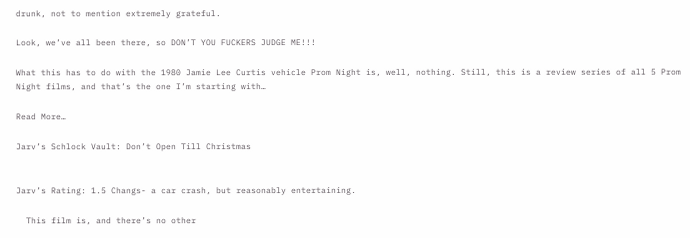drunk, not to mention extremely grateful.

Look, we’ve all been there, so DON’T YOU FUCKERS JUDGE ME!!!

What this has to do with the 1980 Jamie Lee Curtis vehicle Prom Night is, well, nothing. Still, this is a review series of all 5 Prom Night films, and that’s the one I’m starting with…

Read More…

Jarv’s Schlock Vault: Don’t Open Till Christmas


Jarv’s Rating: 1.5 Changs- a car crash, but reasonably entertaining.

  This film is, and there’s no other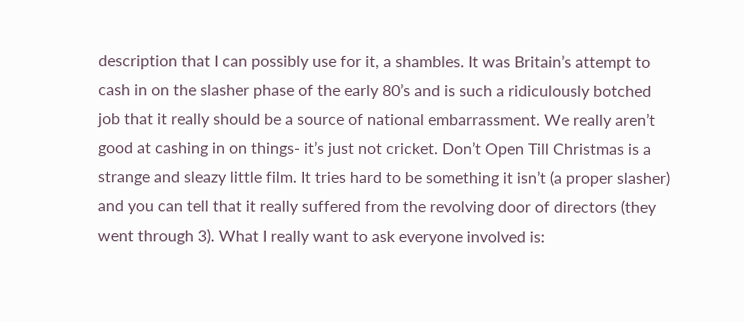description that I can possibly use for it, a shambles. It was Britain’s attempt to cash in on the slasher phase of the early 80’s and is such a ridiculously botched job that it really should be a source of national embarrassment. We really aren’t good at cashing in on things- it’s just not cricket. Don’t Open Till Christmas is a strange and sleazy little film. It tries hard to be something it isn’t (a proper slasher) and you can tell that it really suffered from the revolving door of directors (they went through 3). What I really want to ask everyone involved is: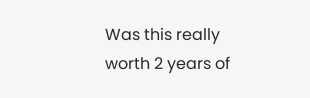Was this really worth 2 years of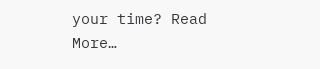your time? Read More…